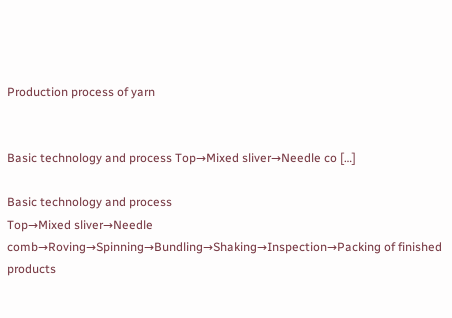Production process of yarn


Basic technology and process Top→Mixed sliver→Needle co […]

Basic technology and process
Top→Mixed sliver→Needle comb→Roving→Spinning→Bundling→Shaking→Inspection→Packing of finished products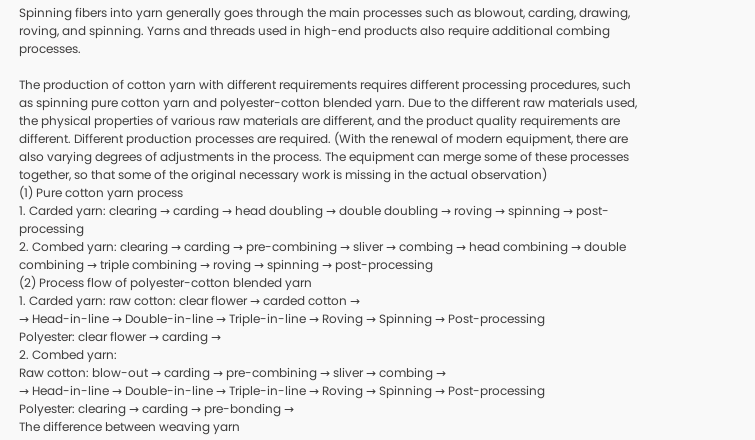Spinning fibers into yarn generally goes through the main processes such as blowout, carding, drawing, roving, and spinning. Yarns and threads used in high-end products also require additional combing processes.

The production of cotton yarn with different requirements requires different processing procedures, such as spinning pure cotton yarn and polyester-cotton blended yarn. Due to the different raw materials used, the physical properties of various raw materials are different, and the product quality requirements are different. Different production processes are required. (With the renewal of modern equipment, there are also varying degrees of adjustments in the process. The equipment can merge some of these processes together, so that some of the original necessary work is missing in the actual observation)
(1) Pure cotton yarn process
1. Carded yarn: clearing → carding → head doubling → double doubling → roving → spinning → post-processing
2. Combed yarn: clearing → carding → pre-combining → sliver → combing → head combining → double combining → triple combining → roving → spinning → post-processing
(2) Process flow of polyester-cotton blended yarn
1. Carded yarn: raw cotton: clear flower → carded cotton →
→ Head-in-line → Double-in-line → Triple-in-line → Roving → Spinning → Post-processing
Polyester: clear flower → carding →
2. Combed yarn:
Raw cotton: blow-out → carding → pre-combining → sliver → combing →
→ Head-in-line → Double-in-line → Triple-in-line → Roving → Spinning → Post-processing
Polyester: clearing → carding → pre-bonding →
The difference between weaving yarn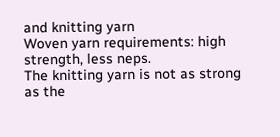and knitting yarn
Woven yarn requirements: high strength, less neps.
The knitting yarn is not as strong as the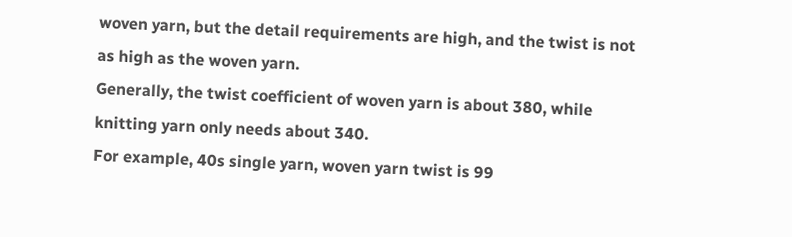woven yarn, but the detail requirements are high, and the twist is not as high as the woven yarn.
Generally, the twist coefficient of woven yarn is about 380, while knitting yarn only needs about 340.
For example, 40s single yarn, woven yarn twist is 99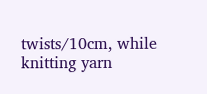twists/10cm, while knitting yarn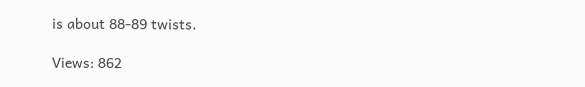is about 88-89 twists.

Views: 862